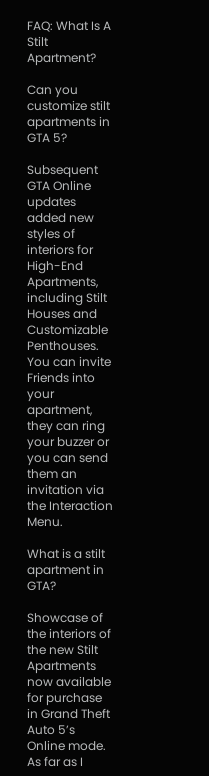FAQ: What Is A Stilt Apartment?

Can you customize stilt apartments in GTA 5?

Subsequent GTA Online updates added new styles of interiors for High-End Apartments, including Stilt Houses and Customizable Penthouses. You can invite Friends into your apartment, they can ring your buzzer or you can send them an invitation via the Interaction Menu.

What is a stilt apartment in GTA?

Showcase of the interiors of the new Stilt Apartments now available for purchase in Grand Theft Auto 5’s Online mode. As far as I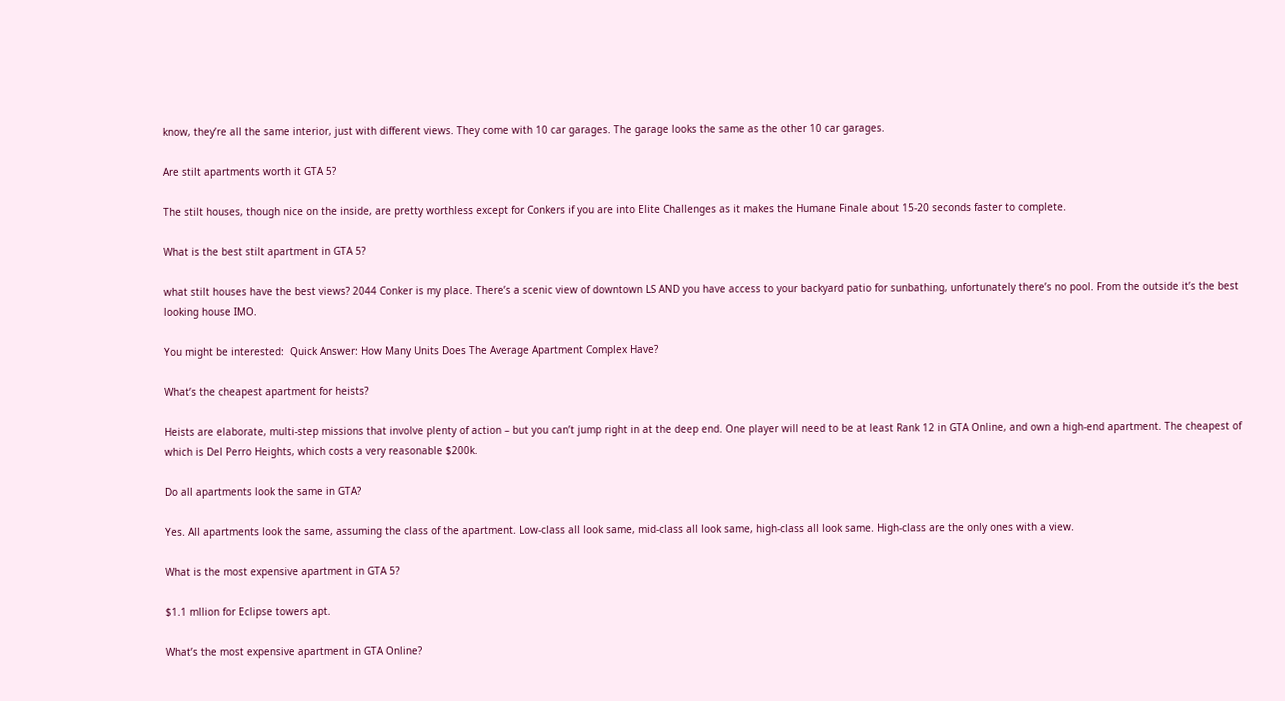know, they’re all the same interior, just with different views. They come with 10 car garages. The garage looks the same as the other 10 car garages.

Are stilt apartments worth it GTA 5?

The stilt houses, though nice on the inside, are pretty worthless except for Conkers if you are into Elite Challenges as it makes the Humane Finale about 15-20 seconds faster to complete.

What is the best stilt apartment in GTA 5?

what stilt houses have the best views? 2044 Conker is my place. There’s a scenic view of downtown LS AND you have access to your backyard patio for sunbathing, unfortunately there’s no pool. From the outside it’s the best looking house IMO.

You might be interested:  Quick Answer: How Many Units Does The Average Apartment Complex Have?

What’s the cheapest apartment for heists?

Heists are elaborate, multi-step missions that involve plenty of action – but you can’t jump right in at the deep end. One player will need to be at least Rank 12 in GTA Online, and own a high-end apartment. The cheapest of which is Del Perro Heights, which costs a very reasonable $200k.

Do all apartments look the same in GTA?

Yes. All apartments look the same, assuming the class of the apartment. Low-class all look same, mid-class all look same, high-class all look same. High-class are the only ones with a view.

What is the most expensive apartment in GTA 5?

$1.1 mllion for Eclipse towers apt.

What’s the most expensive apartment in GTA Online?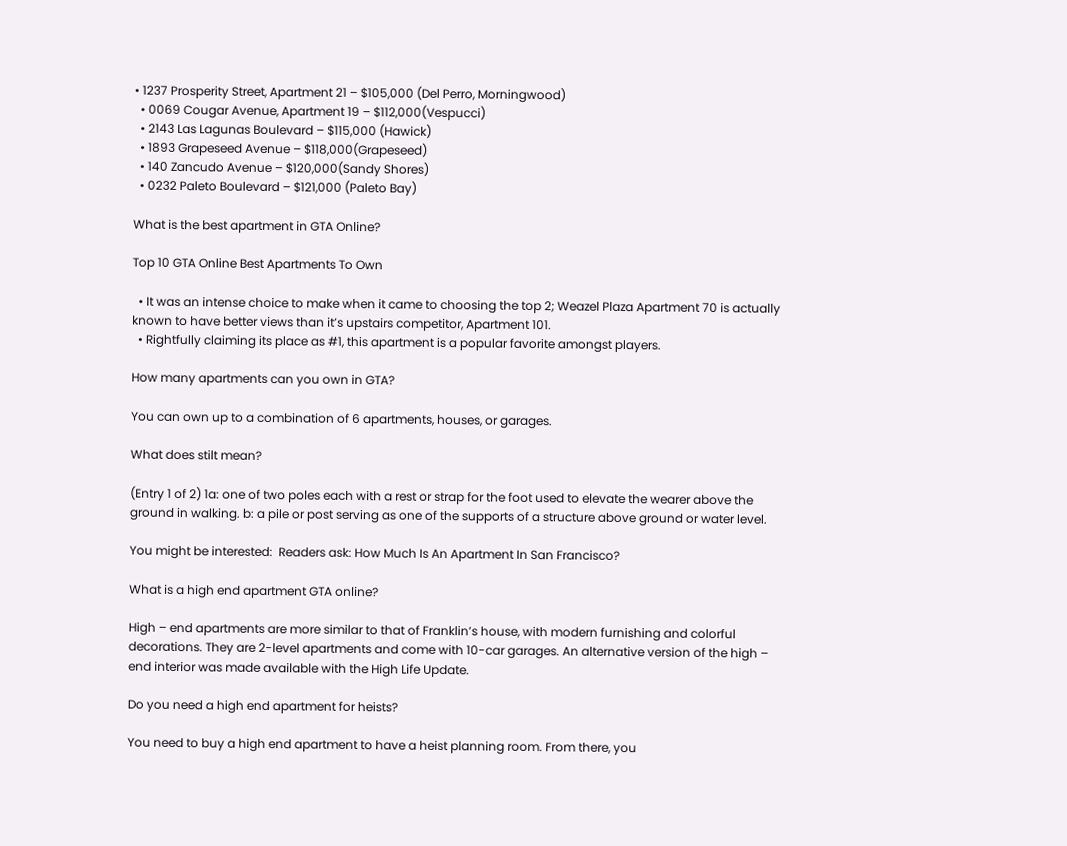• 1237 Prosperity Street, Apartment 21 – $105,000 (Del Perro, Morningwood)
  • 0069 Cougar Avenue, Apartment 19 – $112,000(Vespucci)
  • 2143 Las Lagunas Boulevard – $115,000 (Hawick)
  • 1893 Grapeseed Avenue – $118,000(Grapeseed)
  • 140 Zancudo Avenue – $120,000(Sandy Shores)
  • 0232 Paleto Boulevard – $121,000 (Paleto Bay)

What is the best apartment in GTA Online?

Top 10 GTA Online Best Apartments To Own

  • It was an intense choice to make when it came to choosing the top 2; Weazel Plaza Apartment 70 is actually known to have better views than it’s upstairs competitor, Apartment 101.
  • Rightfully claiming its place as #1, this apartment is a popular favorite amongst players.

How many apartments can you own in GTA?

You can own up to a combination of 6 apartments, houses, or garages.

What does stilt mean?

(Entry 1 of 2) 1a: one of two poles each with a rest or strap for the foot used to elevate the wearer above the ground in walking. b: a pile or post serving as one of the supports of a structure above ground or water level.

You might be interested:  Readers ask: How Much Is An Apartment In San Francisco?

What is a high end apartment GTA online?

High – end apartments are more similar to that of Franklin’s house, with modern furnishing and colorful decorations. They are 2-level apartments and come with 10-car garages. An alternative version of the high – end interior was made available with the High Life Update.

Do you need a high end apartment for heists?

You need to buy a high end apartment to have a heist planning room. From there, you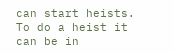can start heists. To do a heist it can be in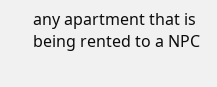any apartment that is being rented to a NPC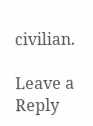civilian.

Leave a Reply